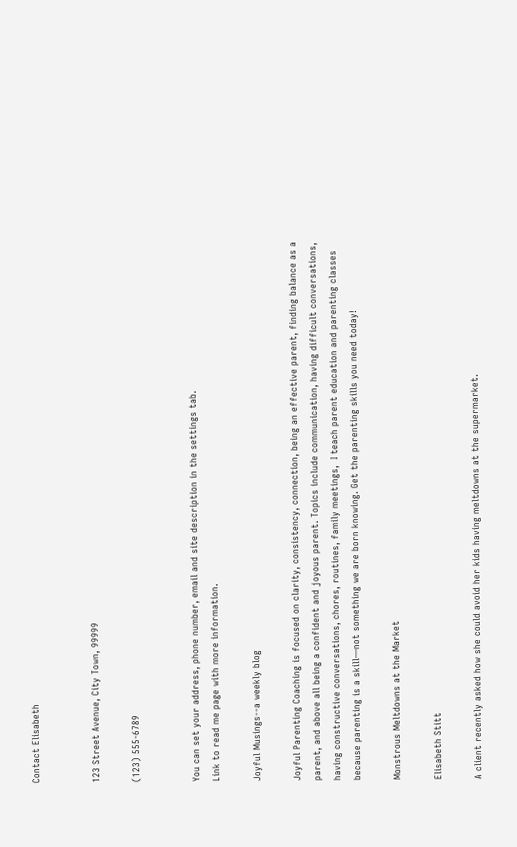Contact Elisabeth


123 Street Avenue, City Town, 99999

(123) 555-6789


You can set your address, phone number, email and site description in the settings tab.
Link to read me page with more information.

Joyful Musings--a weekly blog

Joyful Parenting Coaching is focused on clarity, consistency, connection, being an effective parent, finding balance as a parent, and above all being a confident and joyous parent. Topics include communication, having difficult conversations, having constructive conversations, chores, routines, family meetings,  I teach parent education and parenting classes because parenting is a skill—not something we are born knowing. Get the parenting skills you need today!

Monstrous Meltdowns at the Market

Elisabeth Stitt

A client recently asked how she could avoid her kids having meltdowns at the supermarket.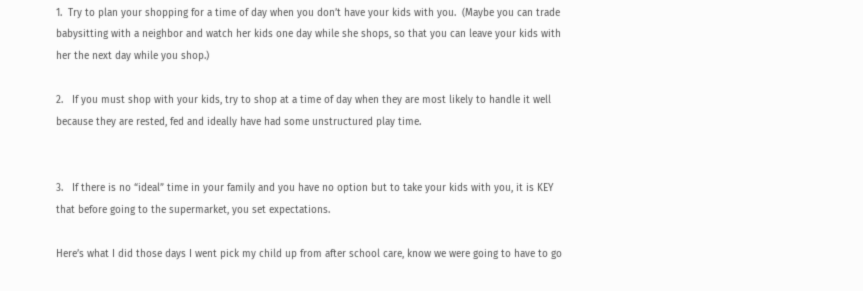1.  Try to plan your shopping for a time of day when you don’t have your kids with you.  (Maybe you can trade babysitting with a neighbor and watch her kids one day while she shops, so that you can leave your kids with her the next day while you shop.)

2.   If you must shop with your kids, try to shop at a time of day when they are most likely to handle it well because they are rested, fed and ideally have had some unstructured play time.


3.   If there is no “ideal” time in your family and you have no option but to take your kids with you, it is KEY that before going to the supermarket, you set expectations.

Here’s what I did those days I went pick my child up from after school care, know we were going to have to go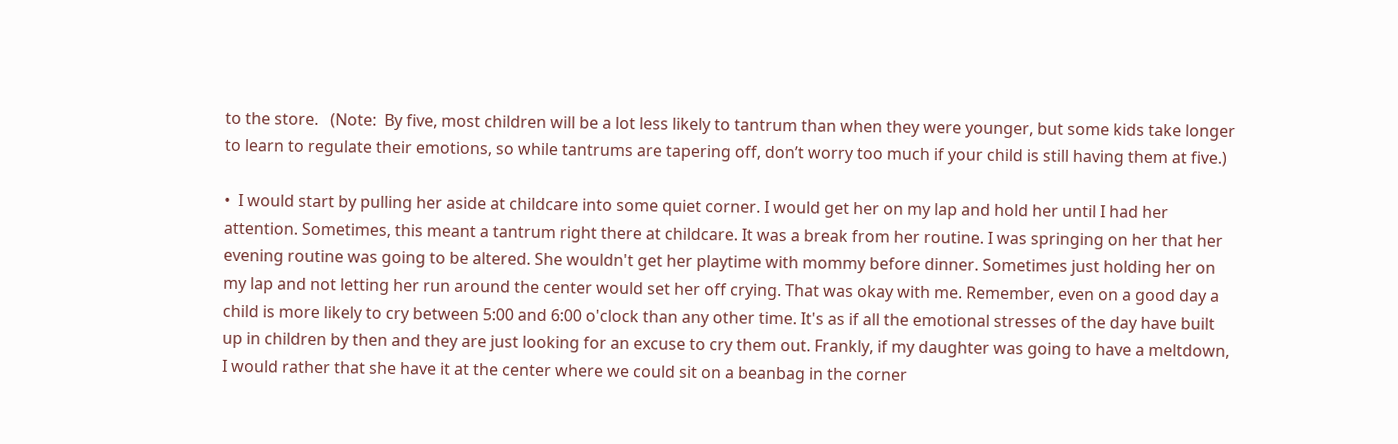to the store.   (Note:  By five, most children will be a lot less likely to tantrum than when they were younger, but some kids take longer to learn to regulate their emotions, so while tantrums are tapering off, don’t worry too much if your child is still having them at five.)

•  I would start by pulling her aside at childcare into some quiet corner. I would get her on my lap and hold her until I had her attention. Sometimes, this meant a tantrum right there at childcare. It was a break from her routine. I was springing on her that her evening routine was going to be altered. She wouldn't get her playtime with mommy before dinner. Sometimes just holding her on my lap and not letting her run around the center would set her off crying. That was okay with me. Remember, even on a good day a child is more likely to cry between 5:00 and 6:00 o'clock than any other time. It's as if all the emotional stresses of the day have built up in children by then and they are just looking for an excuse to cry them out. Frankly, if my daughter was going to have a meltdown, I would rather that she have it at the center where we could sit on a beanbag in the corner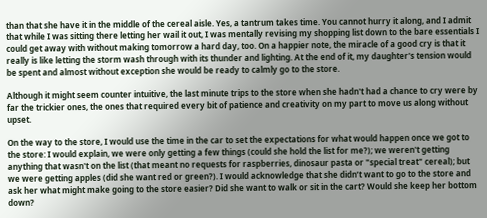than that she have it in the middle of the cereal aisle. Yes, a tantrum takes time. You cannot hurry it along, and I admit that while I was sitting there letting her wail it out, I was mentally revising my shopping list down to the bare essentials I could get away with without making tomorrow a hard day, too. On a happier note, the miracle of a good cry is that it really is like letting the storm wash through with its thunder and lighting. At the end of it, my daughter's tension would be spent and almost without exception she would be ready to calmly go to the store.

Although it might seem counter intuitive, the last minute trips to the store when she hadn't had a chance to cry were by far the trickier ones, the ones that required every bit of patience and creativity on my part to move us along without upset.

On the way to the store, I would use the time in the car to set the expectations for what would happen once we got to the store: I would explain, we were only getting a few things (could she hold the list for me?); we weren't getting anything that wasn't on the list (that meant no requests for raspberries, dinosaur pasta or "special treat" cereal); but we were getting apples (did she want red or green?). I would acknowledge that she didn’t want to go to the store and ask her what might make going to the store easier? Did she want to walk or sit in the cart? Would she keep her bottom down?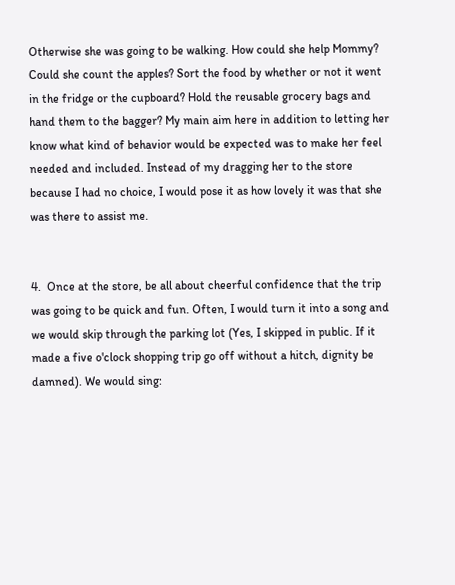Otherwise she was going to be walking. How could she help Mommy? Could she count the apples? Sort the food by whether or not it went in the fridge or the cupboard? Hold the reusable grocery bags and hand them to the bagger? My main aim here in addition to letting her know what kind of behavior would be expected was to make her feel needed and included. Instead of my dragging her to the store because I had no choice, I would pose it as how lovely it was that she was there to assist me.


4.  Once at the store, be all about cheerful confidence that the trip was going to be quick and fun. Often, I would turn it into a song and we would skip through the parking lot (Yes, I skipped in public. If it made a five o'clock shopping trip go off without a hitch, dignity be damned). We would sing: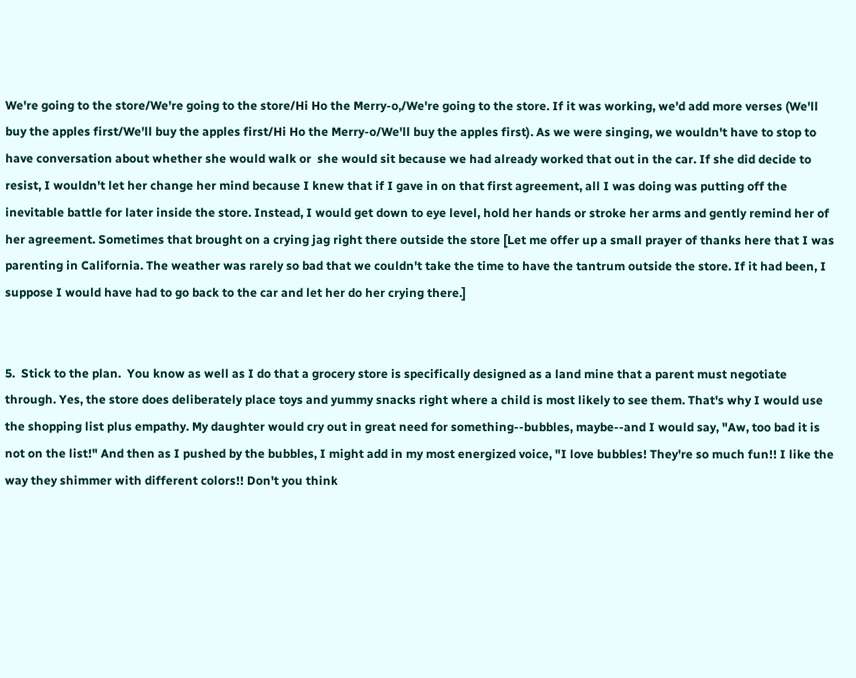We're going to the store/We're going to the store/Hi Ho the Merry-o,/We're going to the store. If it was working, we'd add more verses (We'll buy the apples first/We'll buy the apples first/Hi Ho the Merry-o/We'll buy the apples first). As we were singing, we wouldn't have to stop to have conversation about whether she would walk or  she would sit because we had already worked that out in the car. If she did decide to resist, I wouldn't let her change her mind because I knew that if I gave in on that first agreement, all I was doing was putting off the inevitable battle for later inside the store. Instead, I would get down to eye level, hold her hands or stroke her arms and gently remind her of her agreement. Sometimes that brought on a crying jag right there outside the store [Let me offer up a small prayer of thanks here that I was parenting in California. The weather was rarely so bad that we couldn't take the time to have the tantrum outside the store. If it had been, I suppose I would have had to go back to the car and let her do her crying there.]


5.  Stick to the plan.  You know as well as I do that a grocery store is specifically designed as a land mine that a parent must negotiate through. Yes, the store does deliberately place toys and yummy snacks right where a child is most likely to see them. That's why I would use the shopping list plus empathy. My daughter would cry out in great need for something--bubbles, maybe--and I would say, "Aw, too bad it is not on the list!" And then as I pushed by the bubbles, I might add in my most energized voice, "I love bubbles! They're so much fun!! I like the way they shimmer with different colors!! Don't you think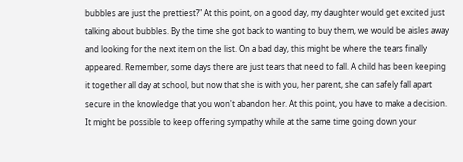bubbles are just the prettiest?" At this point, on a good day, my daughter would get excited just talking about bubbles. By the time she got back to wanting to buy them, we would be aisles away and looking for the next item on the list. On a bad day, this might be where the tears finally appeared. Remember, some days there are just tears that need to fall. A child has been keeping it together all day at school, but now that she is with you, her parent, she can safely fall apart secure in the knowledge that you won't abandon her. At this point, you have to make a decision. It might be possible to keep offering sympathy while at the same time going down your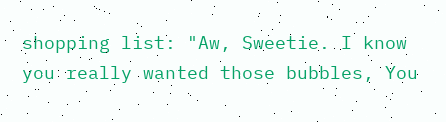shopping list: "Aw, Sweetie. I know you really wanted those bubbles, You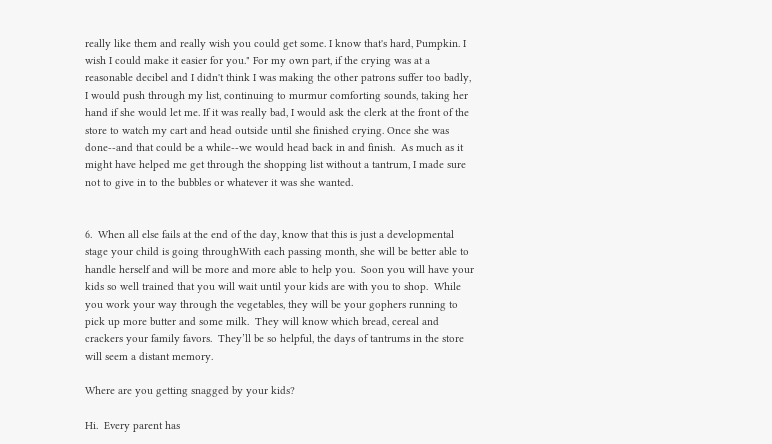really like them and really wish you could get some. I know that's hard, Pumpkin. I wish I could make it easier for you." For my own part, if the crying was at a reasonable decibel and I didn't think I was making the other patrons suffer too badly, I would push through my list, continuing to murmur comforting sounds, taking her hand if she would let me. If it was really bad, I would ask the clerk at the front of the store to watch my cart and head outside until she finished crying. Once she was done--and that could be a while--we would head back in and finish.  As much as it might have helped me get through the shopping list without a tantrum, I made sure not to give in to the bubbles or whatever it was she wanted.


6.  When all else fails at the end of the day, know that this is just a developmental stage your child is going throughWith each passing month, she will be better able to handle herself and will be more and more able to help you.  Soon you will have your kids so well trained that you will wait until your kids are with you to shop.  While you work your way through the vegetables, they will be your gophers running to pick up more butter and some milk.  They will know which bread, cereal and crackers your family favors.  They’ll be so helpful, the days of tantrums in the store will seem a distant memory.

Where are you getting snagged by your kids?

Hi.  Every parent has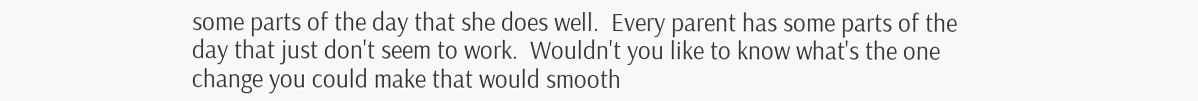some parts of the day that she does well.  Every parent has some parts of the day that just don't seem to work.  Wouldn't you like to know what's the one change you could make that would smooth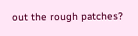out the rough patches?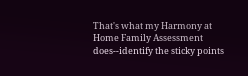That's what my Harmony at Home Family Assessment does--identify the sticky points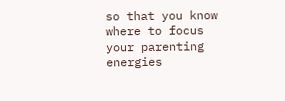so that you know where to focus your parenting energies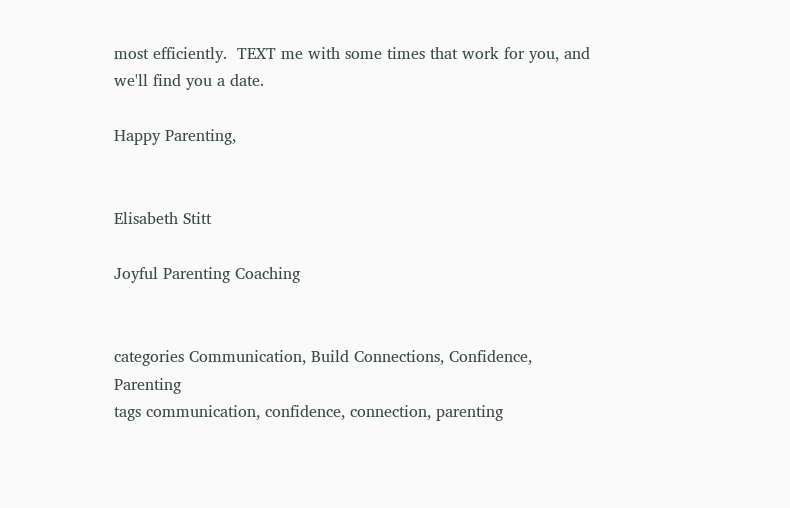most efficiently.  TEXT me with some times that work for you, and we'll find you a date.

Happy Parenting,


Elisabeth Stitt

Joyful Parenting Coaching


categories Communication, Build Connections, Confidence, Parenting
tags communication, confidence, connection, parenting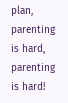plan, parenting is hard, parenting is hard!